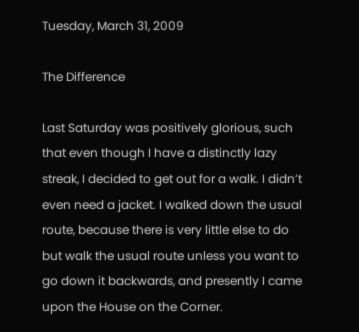Tuesday, March 31, 2009

The Difference

Last Saturday was positively glorious, such that even though I have a distinctly lazy streak, I decided to get out for a walk. I didn’t even need a jacket. I walked down the usual route, because there is very little else to do but walk the usual route unless you want to go down it backwards, and presently I came upon the House on the Corner.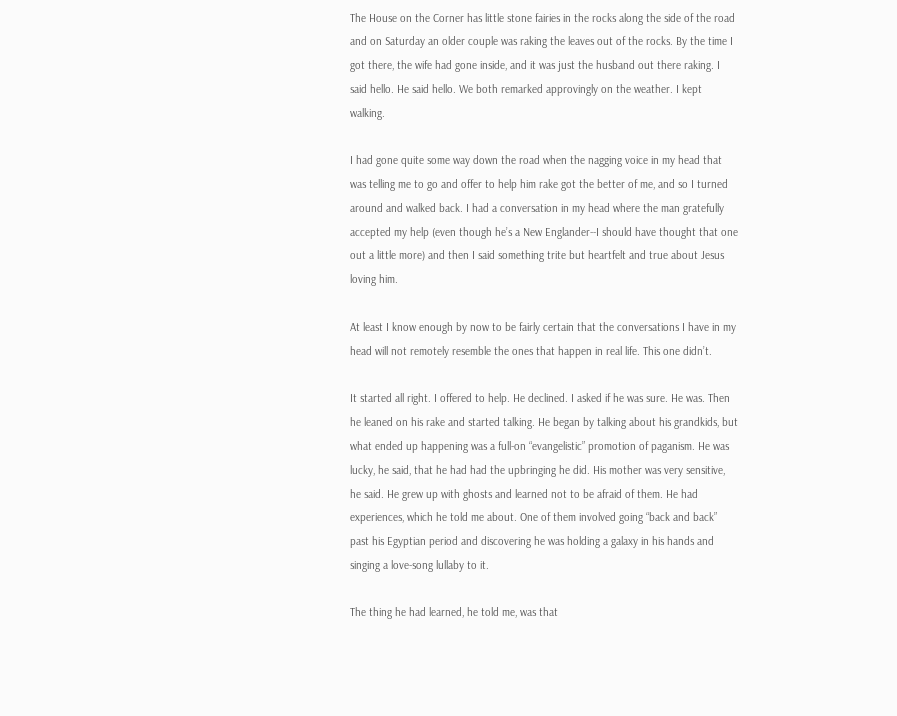The House on the Corner has little stone fairies in the rocks along the side of the road and on Saturday an older couple was raking the leaves out of the rocks. By the time I got there, the wife had gone inside, and it was just the husband out there raking. I said hello. He said hello. We both remarked approvingly on the weather. I kept walking.

I had gone quite some way down the road when the nagging voice in my head that was telling me to go and offer to help him rake got the better of me, and so I turned around and walked back. I had a conversation in my head where the man gratefully accepted my help (even though he’s a New Englander--I should have thought that one out a little more) and then I said something trite but heartfelt and true about Jesus loving him.

At least I know enough by now to be fairly certain that the conversations I have in my head will not remotely resemble the ones that happen in real life. This one didn’t.

It started all right. I offered to help. He declined. I asked if he was sure. He was. Then he leaned on his rake and started talking. He began by talking about his grandkids, but what ended up happening was a full-on “evangelistic” promotion of paganism. He was lucky, he said, that he had had the upbringing he did. His mother was very sensitive, he said. He grew up with ghosts and learned not to be afraid of them. He had experiences, which he told me about. One of them involved going “back and back” past his Egyptian period and discovering he was holding a galaxy in his hands and singing a love-song lullaby to it.

The thing he had learned, he told me, was that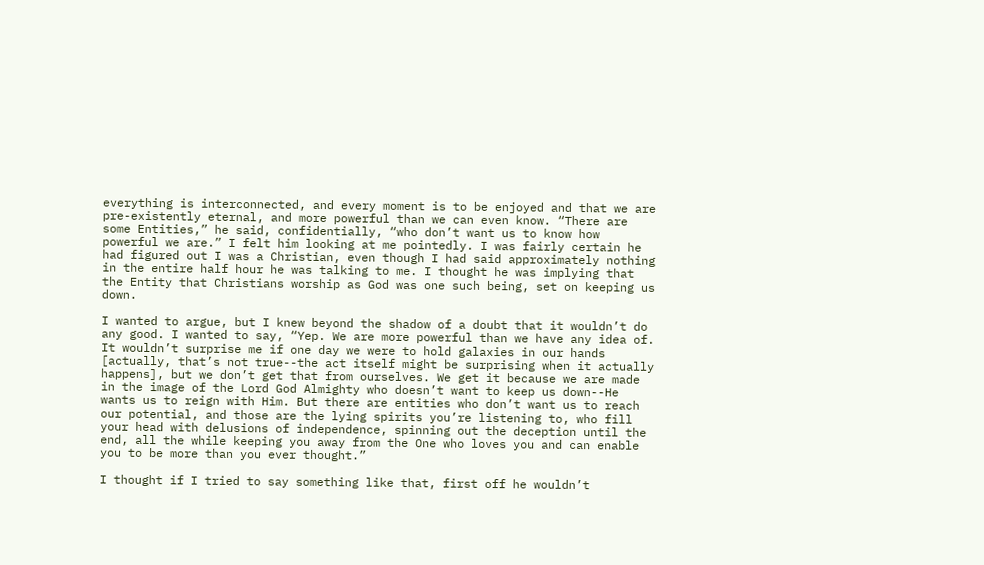everything is interconnected, and every moment is to be enjoyed and that we are pre-existently eternal, and more powerful than we can even know. “There are some Entities,” he said, confidentially, “who don’t want us to know how powerful we are.” I felt him looking at me pointedly. I was fairly certain he had figured out I was a Christian, even though I had said approximately nothing in the entire half hour he was talking to me. I thought he was implying that the Entity that Christians worship as God was one such being, set on keeping us down.

I wanted to argue, but I knew beyond the shadow of a doubt that it wouldn’t do any good. I wanted to say, “Yep. We are more powerful than we have any idea of. It wouldn’t surprise me if one day we were to hold galaxies in our hands [actually, that’s not true--the act itself might be surprising when it actually happens], but we don’t get that from ourselves. We get it because we are made in the image of the Lord God Almighty who doesn’t want to keep us down--He wants us to reign with Him. But there are entities who don’t want us to reach our potential, and those are the lying spirits you’re listening to, who fill your head with delusions of independence, spinning out the deception until the end, all the while keeping you away from the One who loves you and can enable you to be more than you ever thought.”

I thought if I tried to say something like that, first off he wouldn’t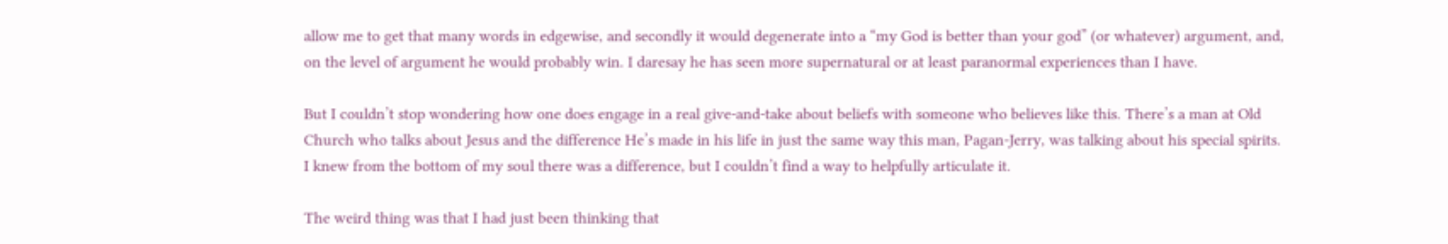allow me to get that many words in edgewise, and secondly it would degenerate into a “my God is better than your god” (or whatever) argument, and, on the level of argument he would probably win. I daresay he has seen more supernatural or at least paranormal experiences than I have.

But I couldn’t stop wondering how one does engage in a real give-and-take about beliefs with someone who believes like this. There’s a man at Old Church who talks about Jesus and the difference He’s made in his life in just the same way this man, Pagan-Jerry, was talking about his special spirits. I knew from the bottom of my soul there was a difference, but I couldn’t find a way to helpfully articulate it.

The weird thing was that I had just been thinking that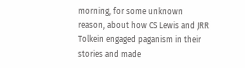morning, for some unknown reason, about how CS Lewis and JRR Tolkein engaged paganism in their stories and made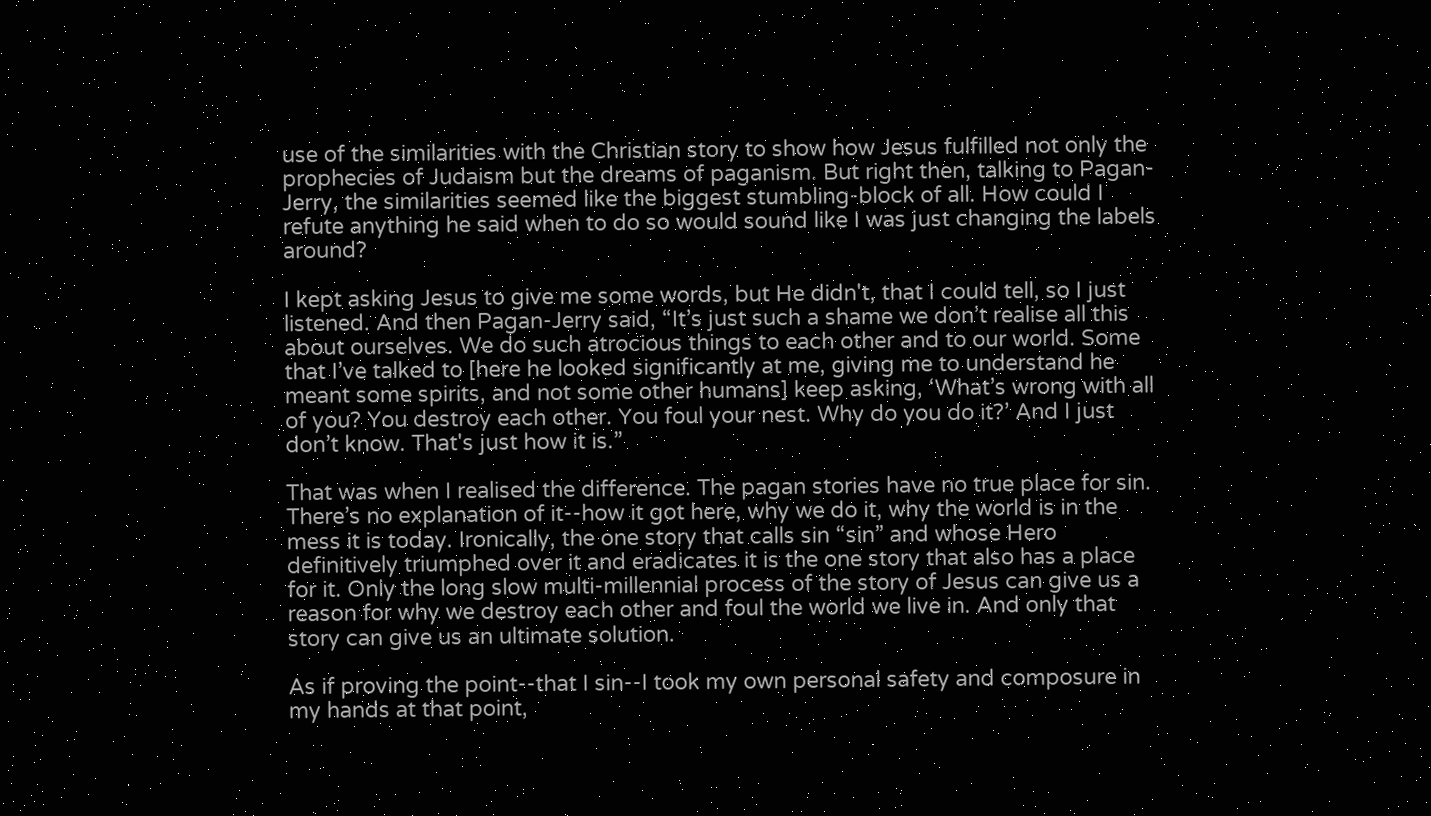use of the similarities with the Christian story to show how Jesus fulfilled not only the prophecies of Judaism but the dreams of paganism. But right then, talking to Pagan-Jerry, the similarities seemed like the biggest stumbling-block of all. How could I refute anything he said when to do so would sound like I was just changing the labels around?

I kept asking Jesus to give me some words, but He didn't, that I could tell, so I just listened. And then Pagan-Jerry said, “It’s just such a shame we don’t realise all this about ourselves. We do such atrocious things to each other and to our world. Some that I’ve talked to [here he looked significantly at me, giving me to understand he meant some spirits, and not some other humans] keep asking, ‘What’s wrong with all of you? You destroy each other. You foul your nest. Why do you do it?’ And I just don’t know. That's just how it is.”

That was when I realised the difference. The pagan stories have no true place for sin. There’s no explanation of it--how it got here, why we do it, why the world is in the mess it is today. Ironically, the one story that calls sin “sin” and whose Hero definitively triumphed over it and eradicates it is the one story that also has a place for it. Only the long slow multi-millennial process of the story of Jesus can give us a reason for why we destroy each other and foul the world we live in. And only that story can give us an ultimate solution.

As if proving the point--that I sin--I took my own personal safety and composure in my hands at that point,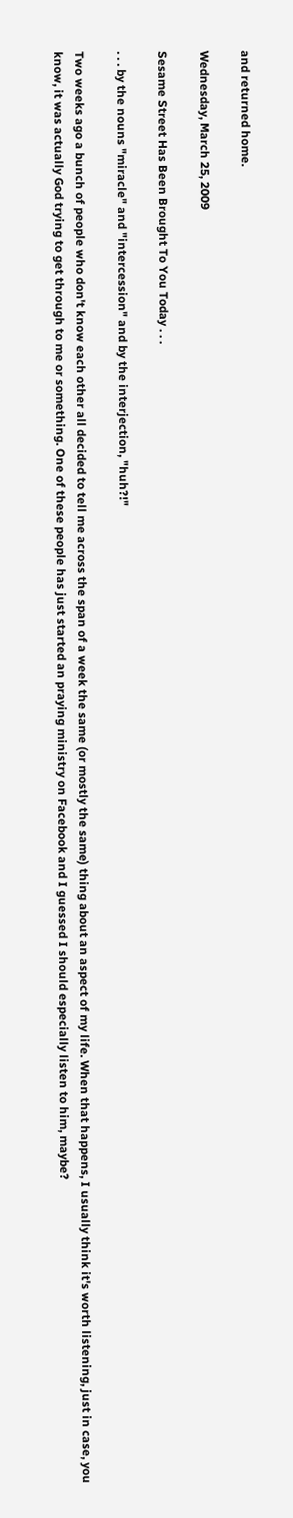and returned home.

Wednesday, March 25, 2009

Sesame Street Has Been Brought To You Today . . .

. . . by the nouns "miracle" and "intercession" and by the interjection, "huh?!"

Two weeks ago a bunch of people who don't know each other all decided to tell me across the span of a week the same (or mostly the same) thing about an aspect of my life. When that happens, I usually think it's worth listening, just in case, you know, it was actually God trying to get through to me or something. One of these people has just started an praying ministry on Facebook and I guessed I should especially listen to him, maybe?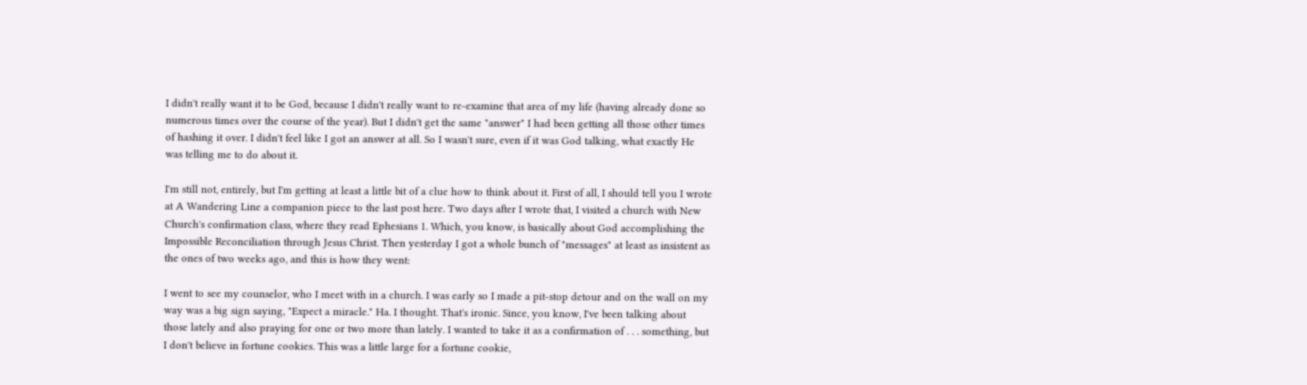I didn't really want it to be God, because I didn't really want to re-examine that area of my life (having already done so numerous times over the course of the year). But I didn't get the same "answer" I had been getting all those other times of hashing it over. I didn't feel like I got an answer at all. So I wasn't sure, even if it was God talking, what exactly He was telling me to do about it.

I'm still not, entirely, but I'm getting at least a little bit of a clue how to think about it. First of all, I should tell you I wrote at A Wandering Line a companion piece to the last post here. Two days after I wrote that, I visited a church with New Church's confirmation class, where they read Ephesians 1. Which, you know, is basically about God accomplishing the Impossible Reconciliation through Jesus Christ. Then yesterday I got a whole bunch of "messages" at least as insistent as the ones of two weeks ago, and this is how they went:

I went to see my counselor, who I meet with in a church. I was early so I made a pit-stop detour and on the wall on my way was a big sign saying, "Expect a miracle." Ha. I thought. That's ironic. Since, you know, I've been talking about those lately and also praying for one or two more than lately. I wanted to take it as a confirmation of . . . something, but I don't believe in fortune cookies. This was a little large for a fortune cookie,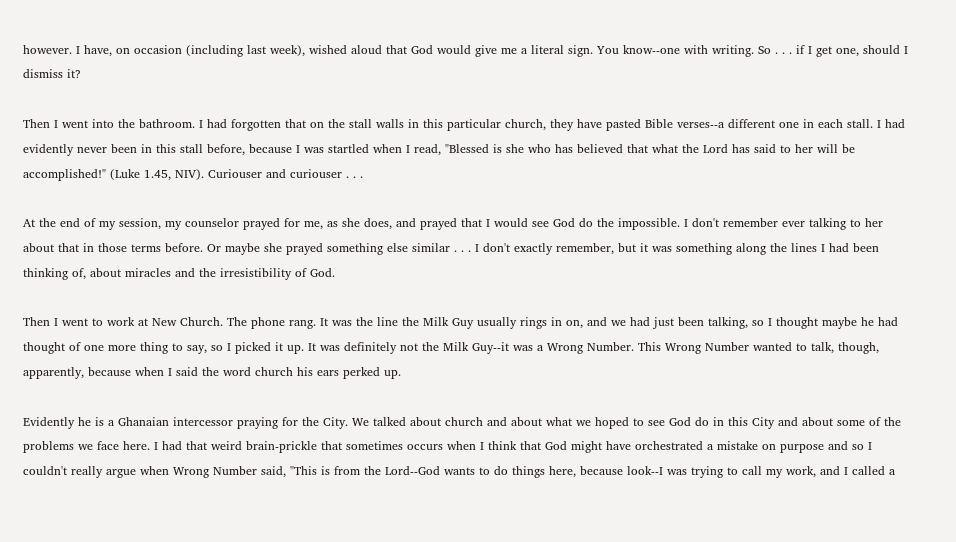however. I have, on occasion (including last week), wished aloud that God would give me a literal sign. You know--one with writing. So . . . if I get one, should I dismiss it?

Then I went into the bathroom. I had forgotten that on the stall walls in this particular church, they have pasted Bible verses--a different one in each stall. I had evidently never been in this stall before, because I was startled when I read, "Blessed is she who has believed that what the Lord has said to her will be accomplished!" (Luke 1.45, NIV). Curiouser and curiouser . . .

At the end of my session, my counselor prayed for me, as she does, and prayed that I would see God do the impossible. I don't remember ever talking to her about that in those terms before. Or maybe she prayed something else similar . . . I don't exactly remember, but it was something along the lines I had been thinking of, about miracles and the irresistibility of God.

Then I went to work at New Church. The phone rang. It was the line the Milk Guy usually rings in on, and we had just been talking, so I thought maybe he had thought of one more thing to say, so I picked it up. It was definitely not the Milk Guy--it was a Wrong Number. This Wrong Number wanted to talk, though, apparently, because when I said the word church his ears perked up.

Evidently he is a Ghanaian intercessor praying for the City. We talked about church and about what we hoped to see God do in this City and about some of the problems we face here. I had that weird brain-prickle that sometimes occurs when I think that God might have orchestrated a mistake on purpose and so I couldn't really argue when Wrong Number said, "This is from the Lord--God wants to do things here, because look--I was trying to call my work, and I called a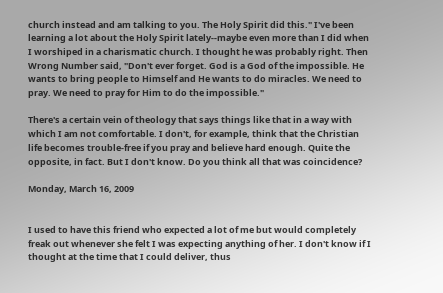church instead and am talking to you. The Holy Spirit did this." I've been learning a lot about the Holy Spirit lately--maybe even more than I did when I worshiped in a charismatic church. I thought he was probably right. Then Wrong Number said, "Don't ever forget. God is a God of the impossible. He wants to bring people to Himself and He wants to do miracles. We need to pray. We need to pray for Him to do the impossible."

There's a certain vein of theology that says things like that in a way with which I am not comfortable. I don't, for example, think that the Christian life becomes trouble-free if you pray and believe hard enough. Quite the opposite, in fact. But I don't know. Do you think all that was coincidence?

Monday, March 16, 2009


I used to have this friend who expected a lot of me but would completely freak out whenever she felt I was expecting anything of her. I don't know if I thought at the time that I could deliver, thus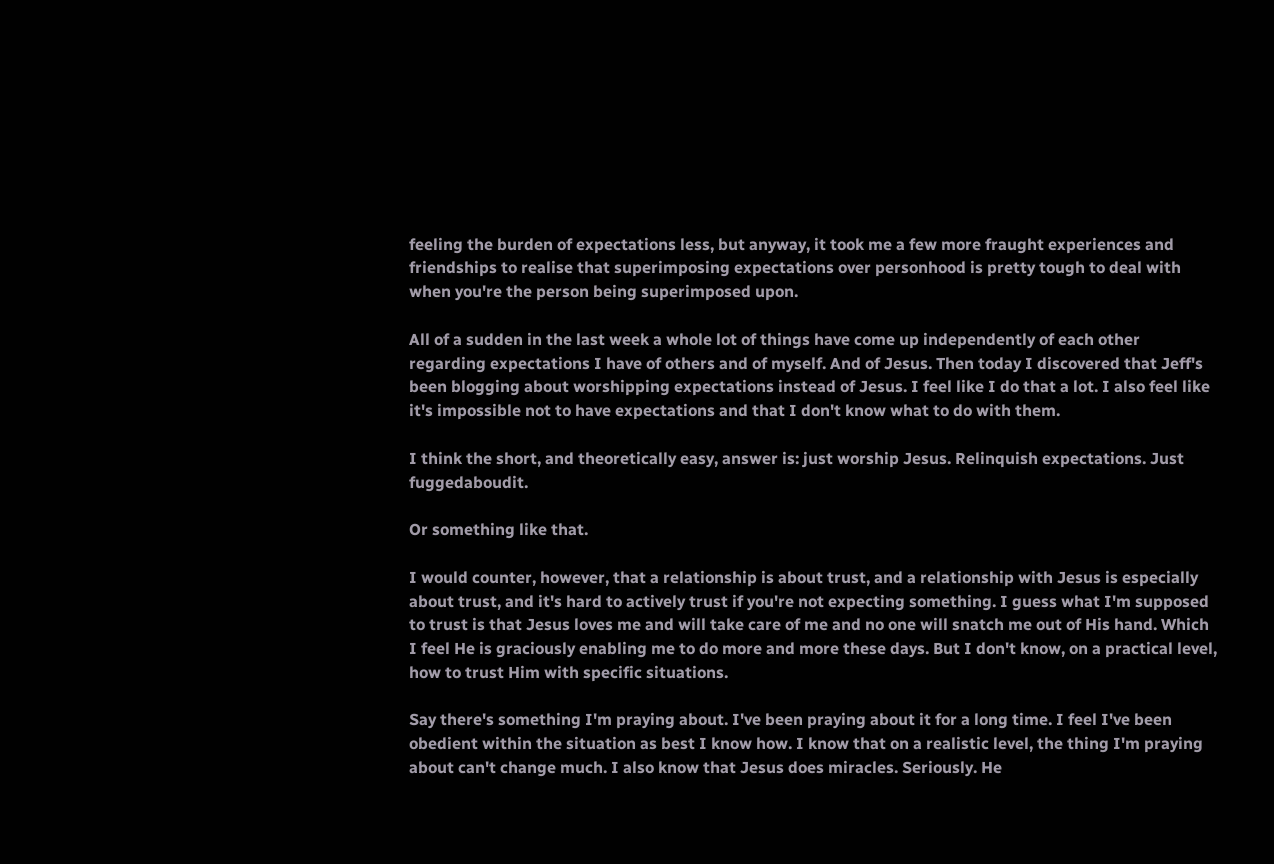feeling the burden of expectations less, but anyway, it took me a few more fraught experiences and friendships to realise that superimposing expectations over personhood is pretty tough to deal with when you're the person being superimposed upon.

All of a sudden in the last week a whole lot of things have come up independently of each other regarding expectations I have of others and of myself. And of Jesus. Then today I discovered that Jeff's been blogging about worshipping expectations instead of Jesus. I feel like I do that a lot. I also feel like it's impossible not to have expectations and that I don't know what to do with them.

I think the short, and theoretically easy, answer is: just worship Jesus. Relinquish expectations. Just fuggedaboudit.

Or something like that.

I would counter, however, that a relationship is about trust, and a relationship with Jesus is especially about trust, and it's hard to actively trust if you're not expecting something. I guess what I'm supposed to trust is that Jesus loves me and will take care of me and no one will snatch me out of His hand. Which I feel He is graciously enabling me to do more and more these days. But I don't know, on a practical level, how to trust Him with specific situations.

Say there's something I'm praying about. I've been praying about it for a long time. I feel I've been obedient within the situation as best I know how. I know that on a realistic level, the thing I'm praying about can't change much. I also know that Jesus does miracles. Seriously. He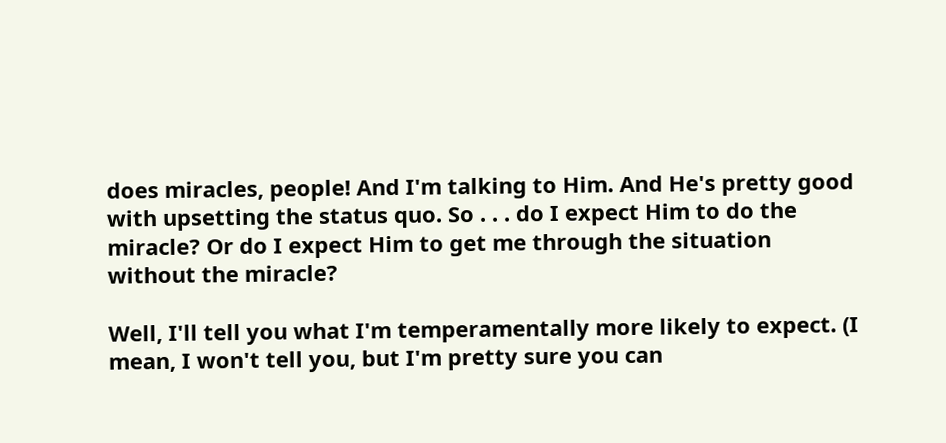does miracles, people! And I'm talking to Him. And He's pretty good with upsetting the status quo. So . . . do I expect Him to do the miracle? Or do I expect Him to get me through the situation without the miracle?

Well, I'll tell you what I'm temperamentally more likely to expect. (I mean, I won't tell you, but I'm pretty sure you can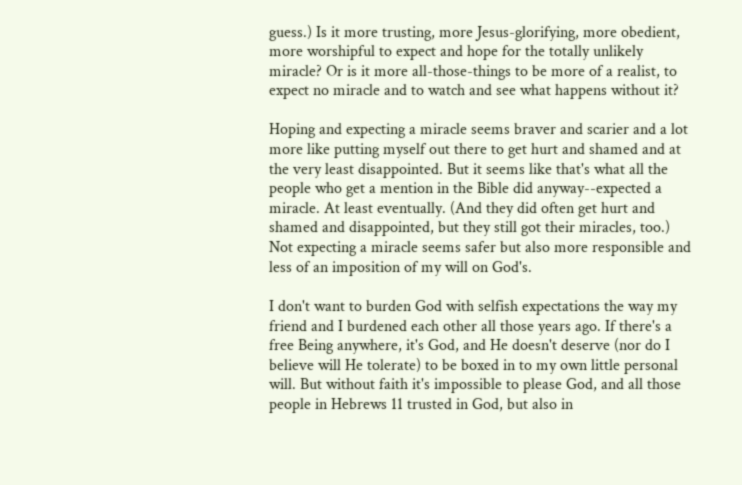guess.) Is it more trusting, more Jesus-glorifying, more obedient, more worshipful to expect and hope for the totally unlikely miracle? Or is it more all-those-things to be more of a realist, to expect no miracle and to watch and see what happens without it?

Hoping and expecting a miracle seems braver and scarier and a lot more like putting myself out there to get hurt and shamed and at the very least disappointed. But it seems like that's what all the people who get a mention in the Bible did anyway--expected a miracle. At least eventually. (And they did often get hurt and shamed and disappointed, but they still got their miracles, too.) Not expecting a miracle seems safer but also more responsible and less of an imposition of my will on God's.

I don't want to burden God with selfish expectations the way my friend and I burdened each other all those years ago. If there's a free Being anywhere, it's God, and He doesn't deserve (nor do I believe will He tolerate) to be boxed in to my own little personal will. But without faith it's impossible to please God, and all those people in Hebrews 11 trusted in God, but also in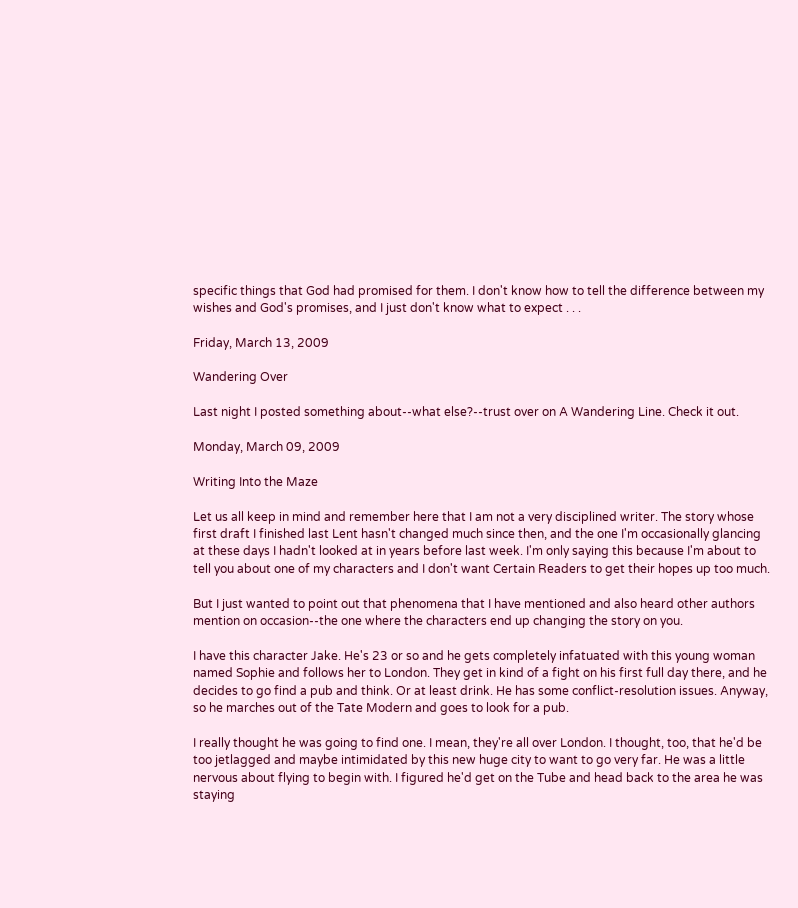specific things that God had promised for them. I don't know how to tell the difference between my wishes and God's promises, and I just don't know what to expect . . .

Friday, March 13, 2009

Wandering Over

Last night I posted something about--what else?--trust over on A Wandering Line. Check it out.

Monday, March 09, 2009

Writing Into the Maze

Let us all keep in mind and remember here that I am not a very disciplined writer. The story whose first draft I finished last Lent hasn't changed much since then, and the one I'm occasionally glancing at these days I hadn't looked at in years before last week. I'm only saying this because I'm about to tell you about one of my characters and I don't want Certain Readers to get their hopes up too much.

But I just wanted to point out that phenomena that I have mentioned and also heard other authors mention on occasion--the one where the characters end up changing the story on you.

I have this character Jake. He's 23 or so and he gets completely infatuated with this young woman named Sophie and follows her to London. They get in kind of a fight on his first full day there, and he decides to go find a pub and think. Or at least drink. He has some conflict-resolution issues. Anyway, so he marches out of the Tate Modern and goes to look for a pub.

I really thought he was going to find one. I mean, they're all over London. I thought, too, that he'd be too jetlagged and maybe intimidated by this new huge city to want to go very far. He was a little nervous about flying to begin with. I figured he'd get on the Tube and head back to the area he was staying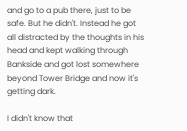and go to a pub there, just to be safe. But he didn't. Instead he got all distracted by the thoughts in his head and kept walking through Bankside and got lost somewhere beyond Tower Bridge and now it's getting dark.

I didn't know that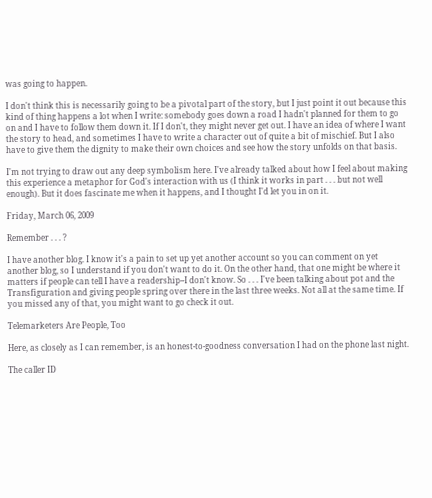was going to happen.

I don't think this is necessarily going to be a pivotal part of the story, but I just point it out because this kind of thing happens a lot when I write: somebody goes down a road I hadn't planned for them to go on and I have to follow them down it. If I don't, they might never get out. I have an idea of where I want the story to head, and sometimes I have to write a character out of quite a bit of mischief. But I also have to give them the dignity to make their own choices and see how the story unfolds on that basis.

I'm not trying to draw out any deep symbolism here. I've already talked about how I feel about making this experience a metaphor for God's interaction with us (I think it works in part . . . but not well enough). But it does fascinate me when it happens, and I thought I'd let you in on it.

Friday, March 06, 2009

Remember . . . ?

I have another blog. I know it's a pain to set up yet another account so you can comment on yet another blog, so I understand if you don't want to do it. On the other hand, that one might be where it matters if people can tell I have a readership--I don't know. So . . . I've been talking about pot and the Transfiguration and giving people spring over there in the last three weeks. Not all at the same time. If you missed any of that, you might want to go check it out.

Telemarketers Are People, Too

Here, as closely as I can remember, is an honest-to-goodness conversation I had on the phone last night.

The caller ID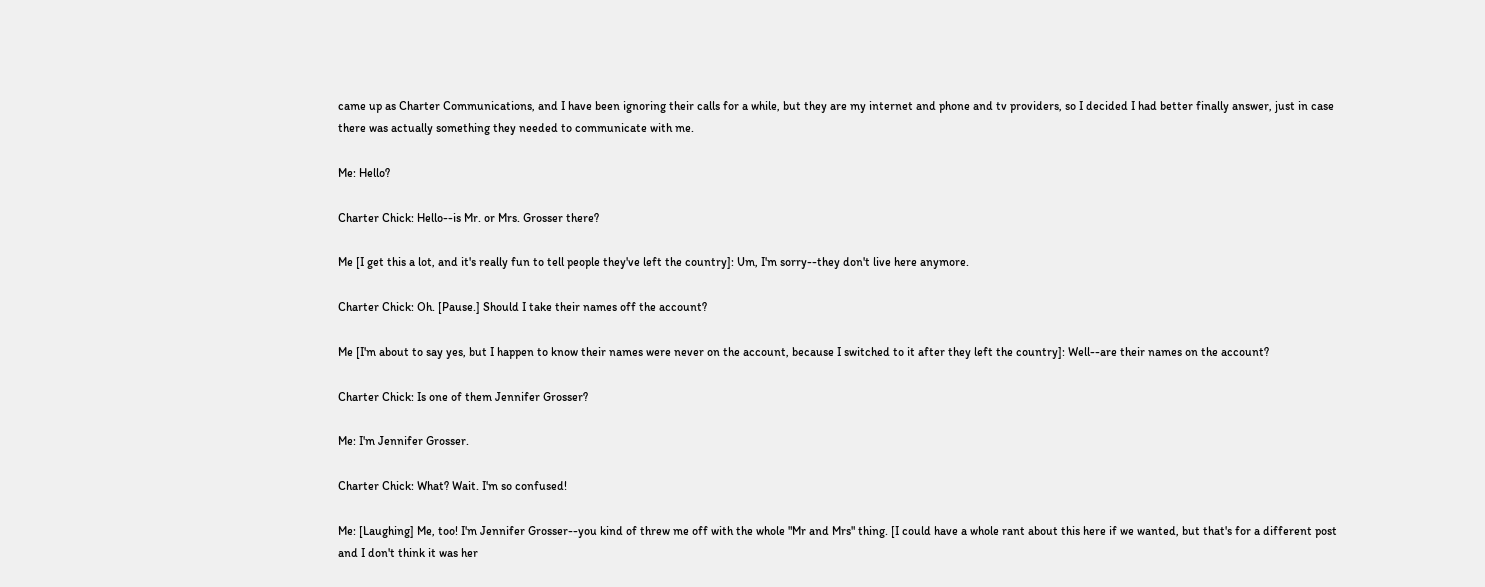came up as Charter Communications, and I have been ignoring their calls for a while, but they are my internet and phone and tv providers, so I decided I had better finally answer, just in case there was actually something they needed to communicate with me.

Me: Hello?

Charter Chick: Hello--is Mr. or Mrs. Grosser there?

Me [I get this a lot, and it's really fun to tell people they've left the country]: Um, I'm sorry--they don't live here anymore.

Charter Chick: Oh. [Pause.] Should I take their names off the account?

Me [I'm about to say yes, but I happen to know their names were never on the account, because I switched to it after they left the country]: Well--are their names on the account?

Charter Chick: Is one of them Jennifer Grosser?

Me: I'm Jennifer Grosser.

Charter Chick: What? Wait. I'm so confused!

Me: [Laughing] Me, too! I'm Jennifer Grosser--you kind of threw me off with the whole "Mr and Mrs" thing. [I could have a whole rant about this here if we wanted, but that's for a different post and I don't think it was her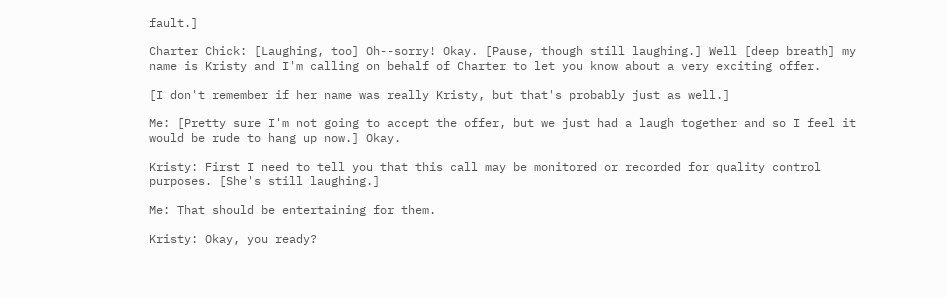fault.]

Charter Chick: [Laughing, too] Oh--sorry! Okay. [Pause, though still laughing.] Well [deep breath] my name is Kristy and I'm calling on behalf of Charter to let you know about a very exciting offer.

[I don't remember if her name was really Kristy, but that's probably just as well.]

Me: [Pretty sure I'm not going to accept the offer, but we just had a laugh together and so I feel it would be rude to hang up now.] Okay.

Kristy: First I need to tell you that this call may be monitored or recorded for quality control purposes. [She's still laughing.]

Me: That should be entertaining for them.

Kristy: Okay, you ready?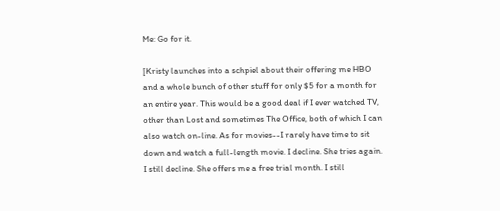Me: Go for it.

[Kristy launches into a schpiel about their offering me HBO and a whole bunch of other stuff for only $5 for a month for an entire year. This would be a good deal if I ever watched TV, other than Lost and sometimes The Office, both of which I can also watch on-line. As for movies--I rarely have time to sit down and watch a full-length movie. I decline. She tries again. I still decline. She offers me a free trial month. I still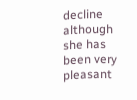decline although she has been very pleasant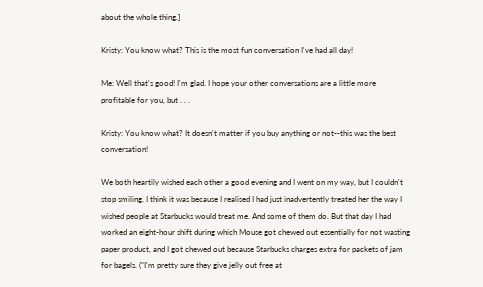about the whole thing.]

Kristy: You know what? This is the most fun conversation I've had all day!

Me: Well that's good! I'm glad. I hope your other conversations are a little more profitable for you, but . . .

Kristy: You know what? It doesn't matter if you buy anything or not--this was the best conversation!

We both heartily wished each other a good evening and I went on my way, but I couldn't stop smiling. I think it was because I realised I had just inadvertently treated her the way I wished people at Starbucks would treat me. And some of them do. But that day I had worked an eight-hour shift during which Mouse got chewed out essentially for not wasting paper product, and I got chewed out because Starbucks charges extra for packets of jam for bagels. ("I'm pretty sure they give jelly out free at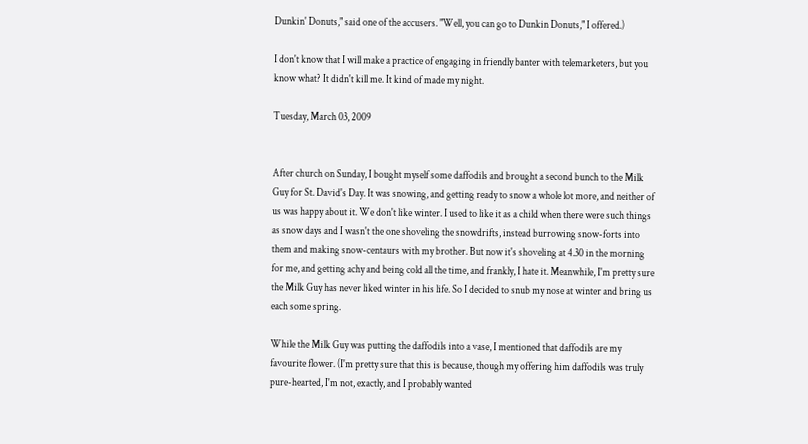Dunkin' Donuts," said one of the accusers. "Well, you can go to Dunkin Donuts," I offered.)

I don't know that I will make a practice of engaging in friendly banter with telemarketers, but you know what? It didn't kill me. It kind of made my night.

Tuesday, March 03, 2009


After church on Sunday, I bought myself some daffodils and brought a second bunch to the Milk Guy for St. David's Day. It was snowing, and getting ready to snow a whole lot more, and neither of us was happy about it. We don't like winter. I used to like it as a child when there were such things as snow days and I wasn't the one shoveling the snowdrifts, instead burrowing snow-forts into them and making snow-centaurs with my brother. But now it's shoveling at 4.30 in the morning for me, and getting achy and being cold all the time, and frankly, I hate it. Meanwhile, I'm pretty sure the Milk Guy has never liked winter in his life. So I decided to snub my nose at winter and bring us each some spring.

While the Milk Guy was putting the daffodils into a vase, I mentioned that daffodils are my favourite flower. (I'm pretty sure that this is because, though my offering him daffodils was truly pure-hearted, I'm not, exactly, and I probably wanted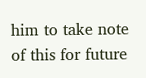him to take note of this for future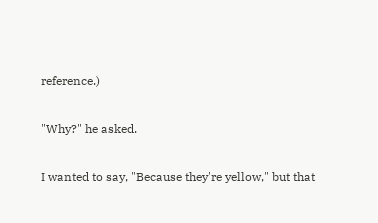reference.)

"Why?" he asked.

I wanted to say, "Because they're yellow," but that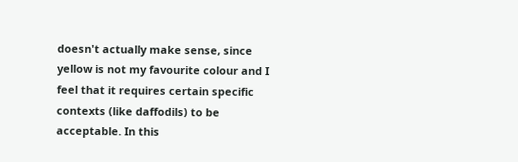doesn't actually make sense, since yellow is not my favourite colour and I feel that it requires certain specific contexts (like daffodils) to be acceptable. In this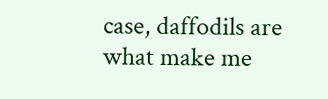case, daffodils are what make me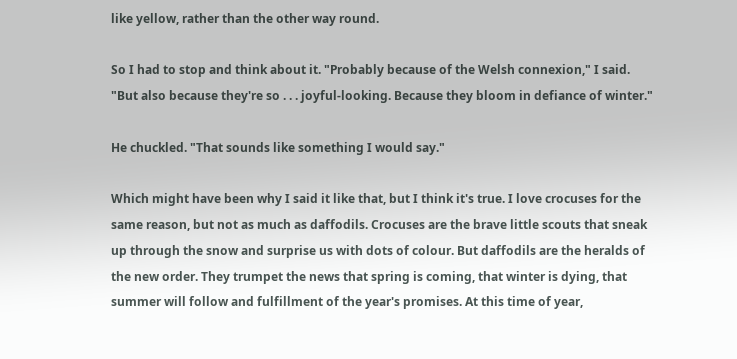like yellow, rather than the other way round.

So I had to stop and think about it. "Probably because of the Welsh connexion," I said. "But also because they're so . . . joyful-looking. Because they bloom in defiance of winter."

He chuckled. "That sounds like something I would say."

Which might have been why I said it like that, but I think it's true. I love crocuses for the same reason, but not as much as daffodils. Crocuses are the brave little scouts that sneak up through the snow and surprise us with dots of colour. But daffodils are the heralds of the new order. They trumpet the news that spring is coming, that winter is dying, that summer will follow and fulfillment of the year's promises. At this time of year,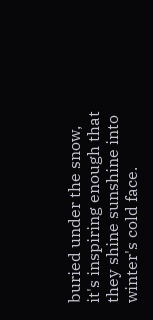buried under the snow, it's inspiring enough that they shine sunshine into winter's cold face.